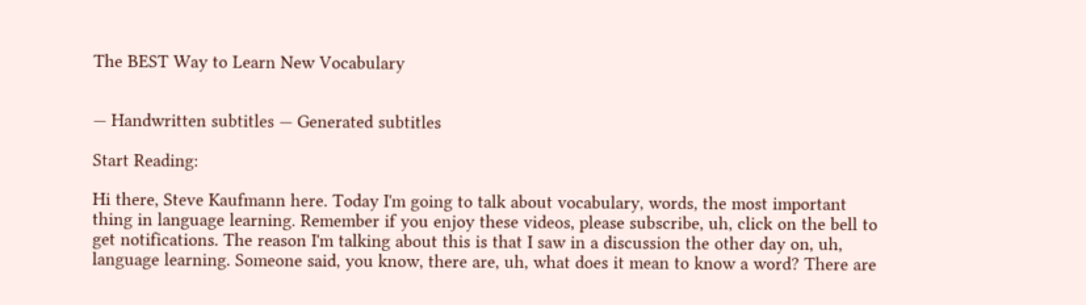The BEST Way to Learn New Vocabulary


— Handwritten subtitles — Generated subtitles

Start Reading:

Hi there, Steve Kaufmann here. Today I'm going to talk about vocabulary, words, the most important thing in language learning. Remember if you enjoy these videos, please subscribe, uh, click on the bell to get notifications. The reason I'm talking about this is that I saw in a discussion the other day on, uh, language learning. Someone said, you know, there are, uh, what does it mean to know a word? There are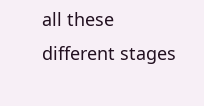all these different stages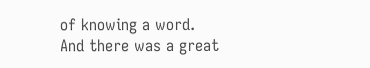of knowing a word. And there was a great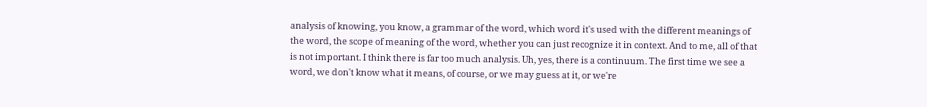analysis of knowing, you know, a grammar of the word, which word it's used with the different meanings of the word, the scope of meaning of the word, whether you can just recognize it in context. And to me, all of that is not important. I think there is far too much analysis. Uh, yes, there is a continuum. The first time we see a word, we don't know what it means, of course, or we may guess at it, or we're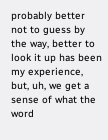probably better not to guess by the way, better to look it up has been my experience, but, uh, we get a sense of what the word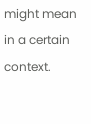might mean in a certain context.